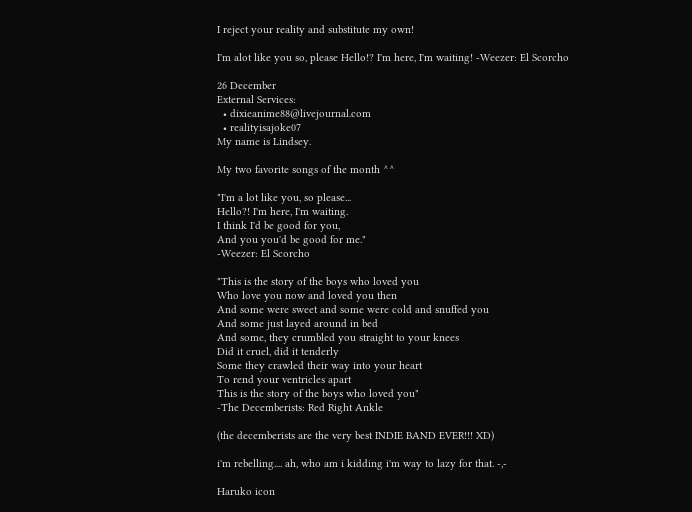I reject your reality and substitute my own!

I'm alot like you so, please Hello!? I'm here, I'm waiting! -Weezer: El Scorcho

26 December
External Services:
  • dixieanime88@livejournal.com
  • realityisajoke07
My name is Lindsey.

My two favorite songs of the month ^^

"I'm a lot like you, so please...
Hello?! I'm here, I'm waiting.
I think I'd be good for you,
And you you'd be good for me."
-Weezer: El Scorcho

"This is the story of the boys who loved you
Who love you now and loved you then
And some were sweet and some were cold and snuffed you
And some just layed around in bed
And some, they crumbled you straight to your knees
Did it cruel, did it tenderly
Some they crawled their way into your heart
To rend your ventricles apart
This is the story of the boys who loved you"
-The Decemberists: Red Right Ankle

(the decemberists are the very best INDIE BAND EVER!!! XD)

i'm rebelling.... ah, who am i kidding i'm way to lazy for that. -,-

Haruko icon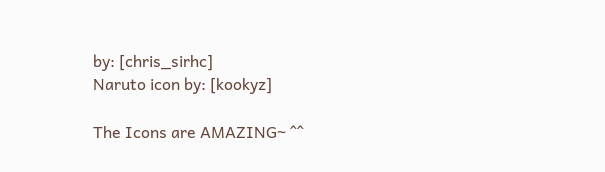by: [chris_sirhc]
Naruto icon by: [kookyz]

The Icons are AMAZING~ ^^